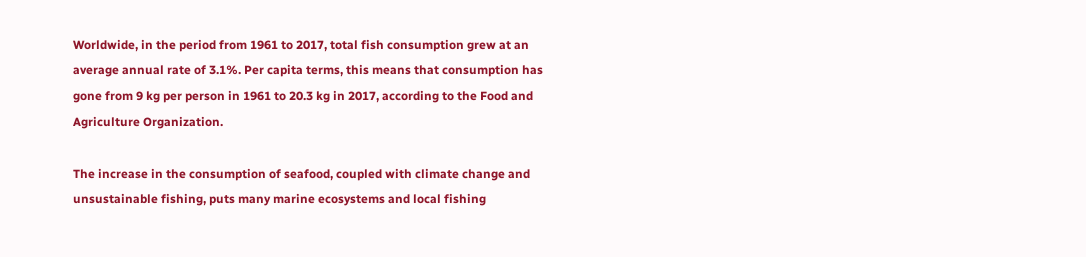Worldwide, in the period from 1961 to 2017, total fish consumption grew at an average annual rate of 3.1%. Per capita terms, this means that consumption has gone from 9 kg per person in 1961 to 20.3 kg in 2017, according to the Food and Agriculture Organization.

The increase in the consumption of seafood, coupled with climate change and unsustainable fishing, puts many marine ecosystems and local fishing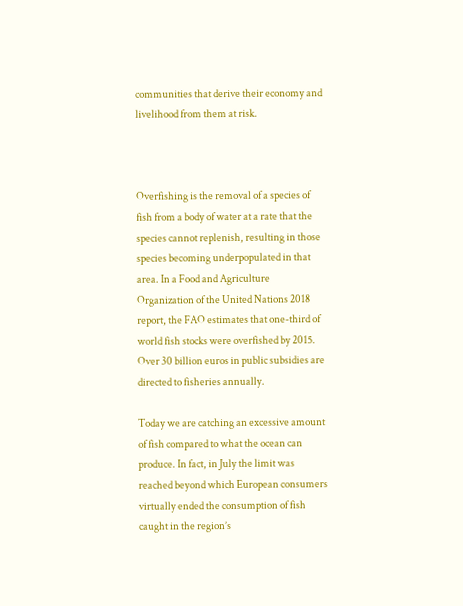communities that derive their economy and livelihood from them at risk.



Overfishing is the removal of a species of fish from a body of water at a rate that the species cannot replenish, resulting in those species becoming underpopulated in that area. In a Food and Agriculture Organization of the United Nations 2018 report, the FAO estimates that one-third of world fish stocks were overfished by 2015. Over 30 billion euros in public subsidies are directed to fisheries annually.

Today we are catching an excessive amount of fish compared to what the ocean can produce. In fact, in July the limit was reached beyond which European consumers virtually ended the consumption of fish caught in the region’s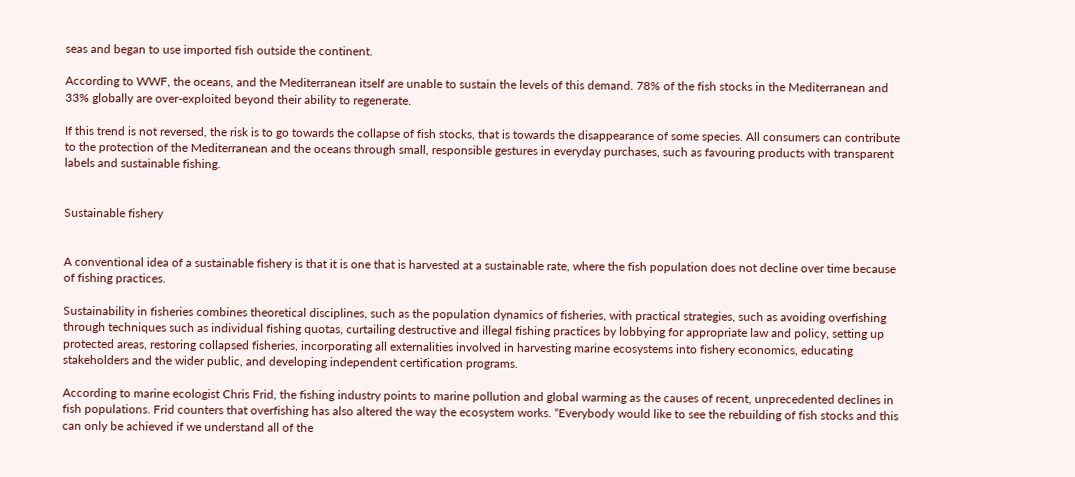seas and began to use imported fish outside the continent.

According to WWF, the oceans, and the Mediterranean itself are unable to sustain the levels of this demand. 78% of the fish stocks in the Mediterranean and 33% globally are over-exploited beyond their ability to regenerate.

If this trend is not reversed, the risk is to go towards the collapse of fish stocks, that is towards the disappearance of some species. All consumers can contribute to the protection of the Mediterranean and the oceans through small, responsible gestures in everyday purchases, such as favouring products with transparent labels and sustainable fishing.


Sustainable fishery


A conventional idea of a sustainable fishery is that it is one that is harvested at a sustainable rate, where the fish population does not decline over time because of fishing practices.

Sustainability in fisheries combines theoretical disciplines, such as the population dynamics of fisheries, with practical strategies, such as avoiding overfishing through techniques such as individual fishing quotas, curtailing destructive and illegal fishing practices by lobbying for appropriate law and policy, setting up protected areas, restoring collapsed fisheries, incorporating all externalities involved in harvesting marine ecosystems into fishery economics, educating stakeholders and the wider public, and developing independent certification programs.

According to marine ecologist Chris Frid, the fishing industry points to marine pollution and global warming as the causes of recent, unprecedented declines in fish populations. Frid counters that overfishing has also altered the way the ecosystem works. “Everybody would like to see the rebuilding of fish stocks and this can only be achieved if we understand all of the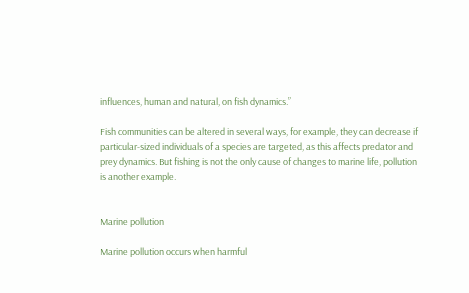influences, human and natural, on fish dynamics.”

Fish communities can be altered in several ways, for example, they can decrease if particular-sized individuals of a species are targeted, as this affects predator and prey dynamics. But fishing is not the only cause of changes to marine life, pollution is another example.


Marine pollution

Marine pollution occurs when harmful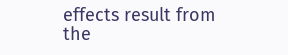effects result from the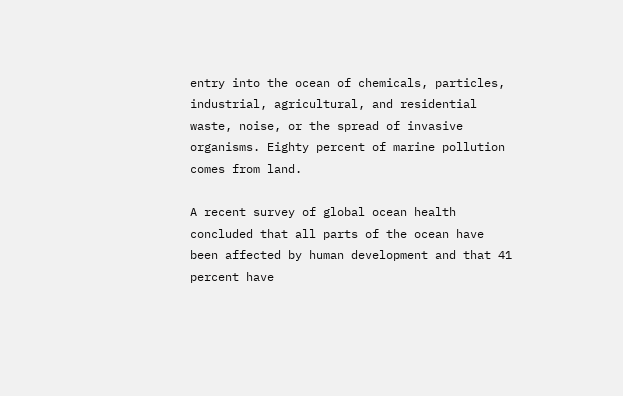entry into the ocean of chemicals, particles, industrial, agricultural, and residential waste, noise, or the spread of invasive organisms. Eighty percent of marine pollution comes from land.

A recent survey of global ocean health concluded that all parts of the ocean have been affected by human development and that 41 percent have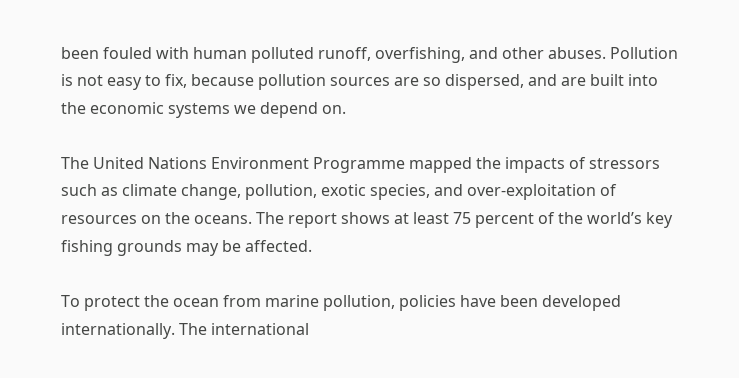been fouled with human polluted runoff, overfishing, and other abuses. Pollution is not easy to fix, because pollution sources are so dispersed, and are built into the economic systems we depend on.

The United Nations Environment Programme mapped the impacts of stressors such as climate change, pollution, exotic species, and over-exploitation of resources on the oceans. The report shows at least 75 percent of the world’s key fishing grounds may be affected.

To protect the ocean from marine pollution, policies have been developed internationally. The international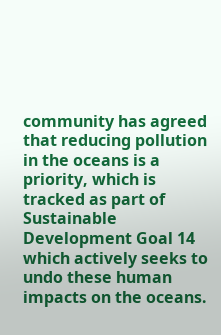community has agreed that reducing pollution in the oceans is a priority, which is tracked as part of Sustainable Development Goal 14 which actively seeks to undo these human impacts on the oceans.